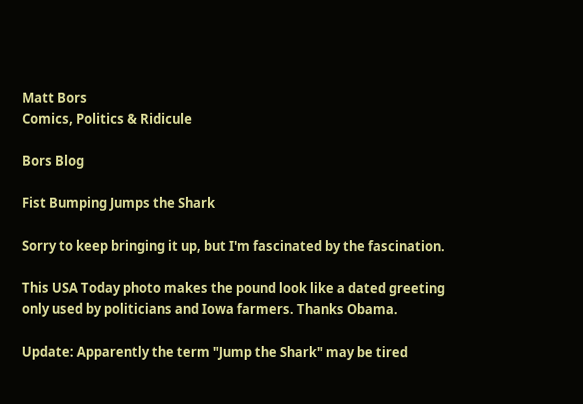Matt Bors
Comics, Politics & Ridicule

Bors Blog

Fist Bumping Jumps the Shark

Sorry to keep bringing it up, but I'm fascinated by the fascination.

This USA Today photo makes the pound look like a dated greeting only used by politicians and Iowa farmers. Thanks Obama.

Update: Apparently the term "Jump the Shark" may be tired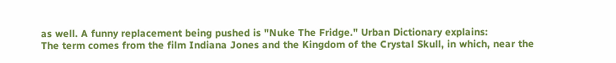as well. A funny replacement being pushed is "Nuke The Fridge." Urban Dictionary explains:
The term comes from the film Indiana Jones and the Kingdom of the Crystal Skull, in which, near the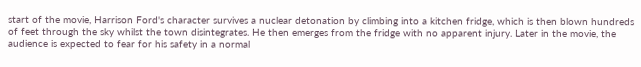start of the movie, Harrison Ford's character survives a nuclear detonation by climbing into a kitchen fridge, which is then blown hundreds of feet through the sky whilst the town disintegrates. He then emerges from the fridge with no apparent injury. Later in the movie, the audience is expected to fear for his safety in a normal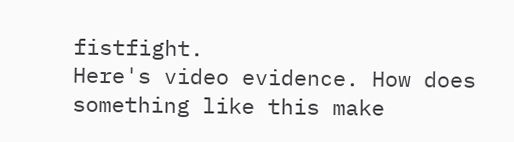fistfight.
Here's video evidence. How does something like this make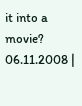it into a movie?
06.11.2008 |